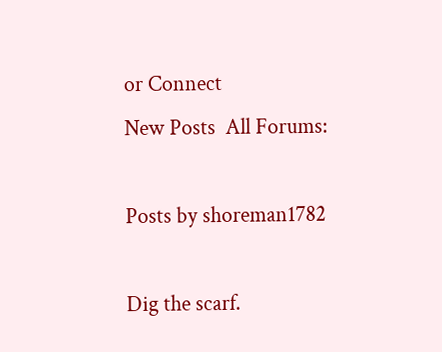or Connect
New Posts  All Forums:

Posts by shoreman1782

Dig the scarf.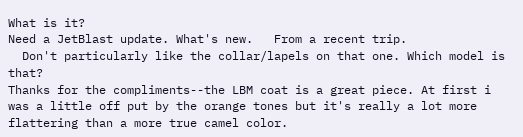What is it?
Need a JetBlast update. What's new.   From a recent trip.
  Don't particularly like the collar/lapels on that one. Which model is that?
Thanks for the compliments--the LBM coat is a great piece. At first i was a little off put by the orange tones but it's really a lot more flattering than a more true camel color.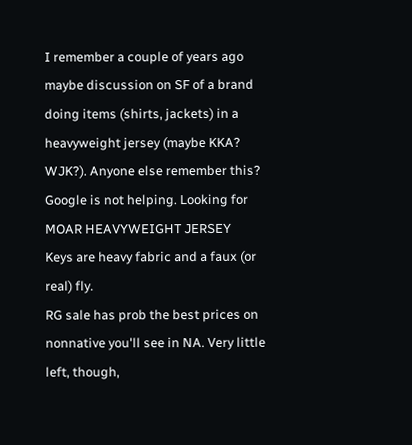I remember a couple of years ago maybe discussion on SF of a brand doing items (shirts, jackets) in a heavyweight jersey (maybe KKA? WJK?). Anyone else remember this? Google is not helping. Looking for MOAR HEAVYWEIGHT JERSEY
Keys are heavy fabric and a faux (or real) fly.
RG sale has prob the best prices on nonnative you'll see in NA. Very little left, though,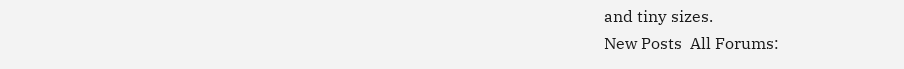and tiny sizes.
New Posts  All Forums: